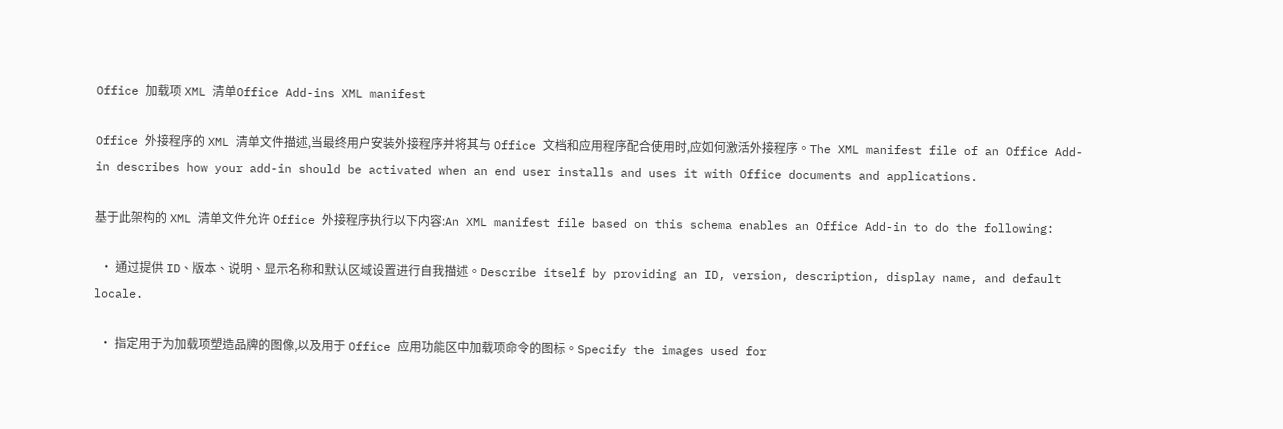Office 加载项 XML 清单Office Add-ins XML manifest

Office 外接程序的 XML 清单文件描述,当最终用户安装外接程序并将其与 Office 文档和应用程序配合使用时,应如何激活外接程序。The XML manifest file of an Office Add-in describes how your add-in should be activated when an end user installs and uses it with Office documents and applications.

基于此架构的 XML 清单文件允许 Office 外接程序执行以下内容:An XML manifest file based on this schema enables an Office Add-in to do the following:

  • 通过提供 ID、版本、说明、显示名称和默认区域设置进行自我描述。Describe itself by providing an ID, version, description, display name, and default locale.

  • 指定用于为加载项塑造品牌的图像,以及用于 Office 应用功能区中加载项命令的图标。Specify the images used for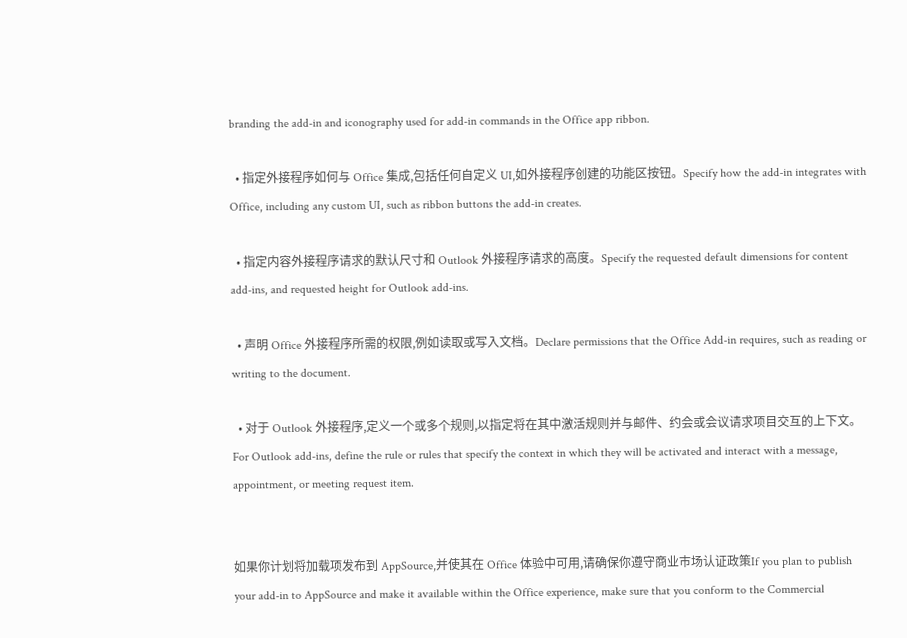branding the add-in and iconography used for add-in commands in the Office app ribbon.

  • 指定外接程序如何与 Office 集成,包括任何自定义 UI,如外接程序创建的功能区按钮。Specify how the add-in integrates with Office, including any custom UI, such as ribbon buttons the add-in creates.

  • 指定内容外接程序请求的默认尺寸和 Outlook 外接程序请求的高度。Specify the requested default dimensions for content add-ins, and requested height for Outlook add-ins.

  • 声明 Office 外接程序所需的权限,例如读取或写入文档。Declare permissions that the Office Add-in requires, such as reading or writing to the document.

  • 对于 Outlook 外接程序,定义一个或多个规则,以指定将在其中激活规则并与邮件、约会或会议请求项目交互的上下文。For Outlook add-ins, define the rule or rules that specify the context in which they will be activated and interact with a message, appointment, or meeting request item.


如果你计划将加载项发布到 AppSource,并使其在 Office 体验中可用,请确保你遵守商业市场认证政策If you plan to publish your add-in to AppSource and make it available within the Office experience, make sure that you conform to the Commercial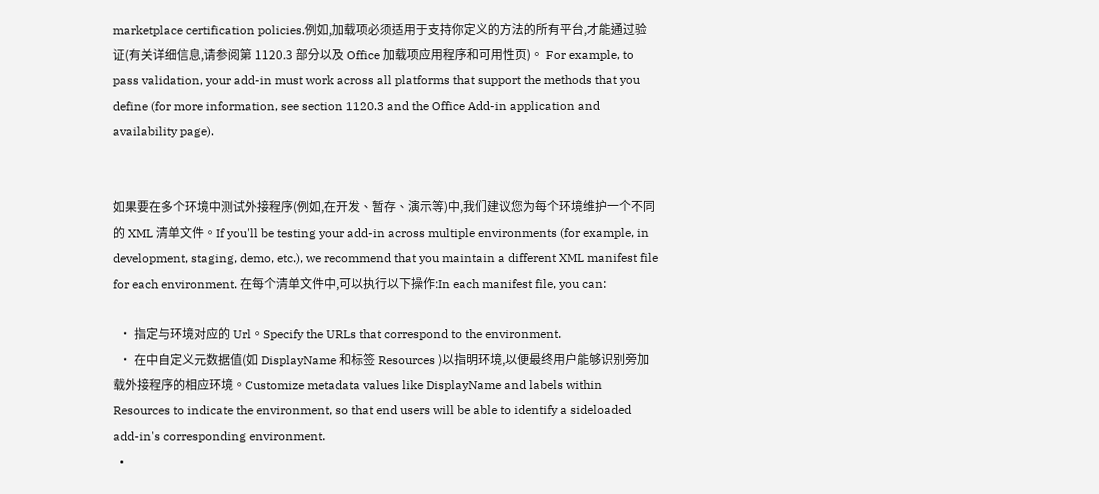marketplace certification policies.例如,加载项必须适用于支持你定义的方法的所有平台,才能通过验证(有关详细信息,请参阅第 1120.3 部分以及 Office 加载项应用程序和可用性页)。 For example, to pass validation, your add-in must work across all platforms that support the methods that you define (for more information, see section 1120.3 and the Office Add-in application and availability page).


如果要在多个环境中测试外接程序(例如,在开发、暂存、演示等)中,我们建议您为每个环境维护一个不同的 XML 清单文件。If you'll be testing your add-in across multiple environments (for example, in development, staging, demo, etc.), we recommend that you maintain a different XML manifest file for each environment. 在每个清单文件中,可以执行以下操作:In each manifest file, you can:

  • 指定与环境对应的 Url。Specify the URLs that correspond to the environment.
  • 在中自定义元数据值(如 DisplayName 和标签 Resources )以指明环境,以便最终用户能够识别旁加载外接程序的相应环境。Customize metadata values like DisplayName and labels within Resources to indicate the environment, so that end users will be able to identify a sideloaded add-in's corresponding environment.
  •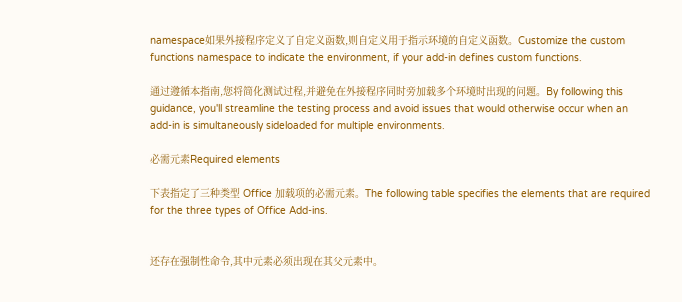namespace如果外接程序定义了自定义函数,则自定义用于指示环境的自定义函数。Customize the custom functions namespace to indicate the environment, if your add-in defines custom functions.

通过遵循本指南,您将简化测试过程,并避免在外接程序同时旁加载多个环境时出现的问题。By following this guidance, you'll streamline the testing process and avoid issues that would otherwise occur when an add-in is simultaneously sideloaded for multiple environments.

必需元素Required elements

下表指定了三种类型 Office 加载项的必需元素。The following table specifies the elements that are required for the three types of Office Add-ins.


还存在强制性命令,其中元素必须出现在其父元素中。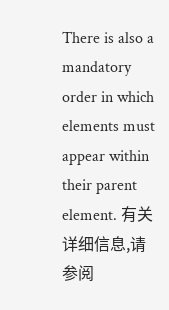There is also a mandatory order in which elements must appear within their parent element. 有关详细信息,请参阅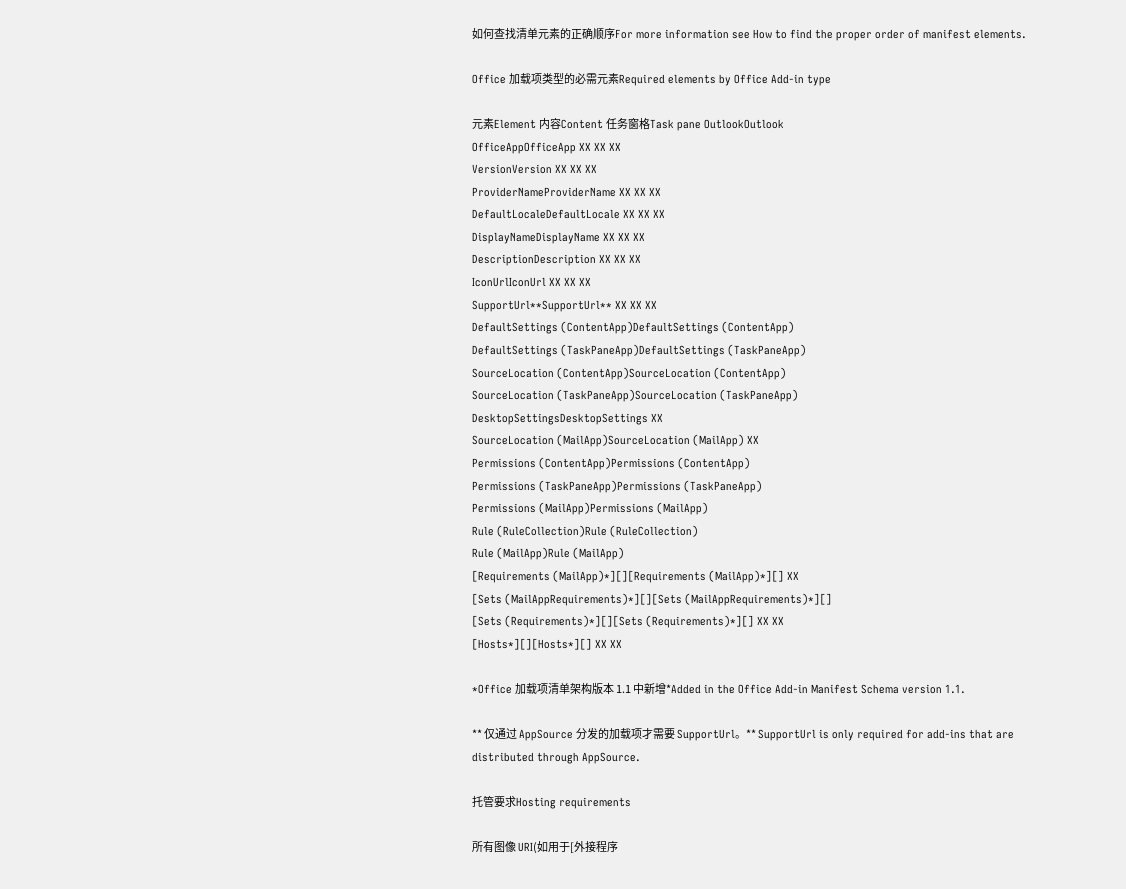如何查找清单元素的正确顺序For more information see How to find the proper order of manifest elements.

Office 加载项类型的必需元素Required elements by Office Add-in type

元素Element 内容Content 任务窗格Task pane OutlookOutlook
OfficeAppOfficeApp XX XX XX
VersionVersion XX XX XX
ProviderNameProviderName XX XX XX
DefaultLocaleDefaultLocale XX XX XX
DisplayNameDisplayName XX XX XX
DescriptionDescription XX XX XX
IconUrlIconUrl XX XX XX
SupportUrl**SupportUrl** XX XX XX
DefaultSettings (ContentApp)DefaultSettings (ContentApp)
DefaultSettings (TaskPaneApp)DefaultSettings (TaskPaneApp)
SourceLocation (ContentApp)SourceLocation (ContentApp)
SourceLocation (TaskPaneApp)SourceLocation (TaskPaneApp)
DesktopSettingsDesktopSettings XX
SourceLocation (MailApp)SourceLocation (MailApp) XX
Permissions (ContentApp)Permissions (ContentApp)
Permissions (TaskPaneApp)Permissions (TaskPaneApp)
Permissions (MailApp)Permissions (MailApp)
Rule (RuleCollection)Rule (RuleCollection)
Rule (MailApp)Rule (MailApp)
[Requirements (MailApp)*][][Requirements (MailApp)*][] XX
[Sets (MailAppRequirements)*][][Sets (MailAppRequirements)*][]
[Sets (Requirements)*][][Sets (Requirements)*][] XX XX
[Hosts*][][Hosts*][] XX XX

*Office 加载项清单架构版本 1.1 中新增*Added in the Office Add-in Manifest Schema version 1.1.

** 仅通过 AppSource 分发的加载项才需要 SupportUrl。** SupportUrl is only required for add-ins that are distributed through AppSource.

托管要求Hosting requirements

所有图像 URI(如用于[外接程序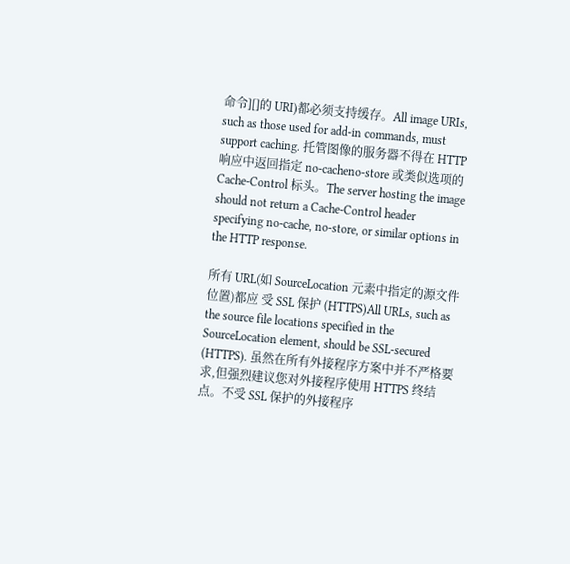命令][]的 URI)都必须支持缓存。All image URIs, such as those used for add-in commands, must support caching. 托管图像的服务器不得在 HTTP 响应中返回指定 no-cacheno-store 或类似选项的 Cache-Control 标头。The server hosting the image should not return a Cache-Control header specifying no-cache, no-store, or similar options in the HTTP response.

所有 URL(如 SourceLocation 元素中指定的源文件位置)都应 受 SSL 保护 (HTTPS)All URLs, such as the source file locations specified in the SourceLocation element, should be SSL-secured (HTTPS). 虽然在所有外接程序方案中并不严格要求,但强烈建议您对外接程序使用 HTTPS 终结点。不受 SSL 保护的外接程序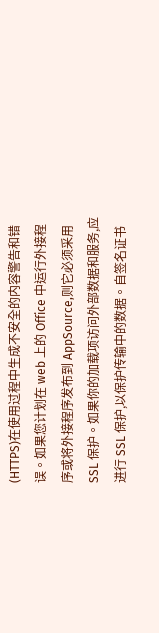(HTTPS)在使用过程中生成不安全的内容警告和错误。如果您计划在 web 上的 Office 中运行外接程序或将外接程序发布到 AppSource,则它必须采用 SSL 保护。如果你的加载项访问外部数据和服务,应进行 SSL 保护,以保护传输中的数据。自签名证书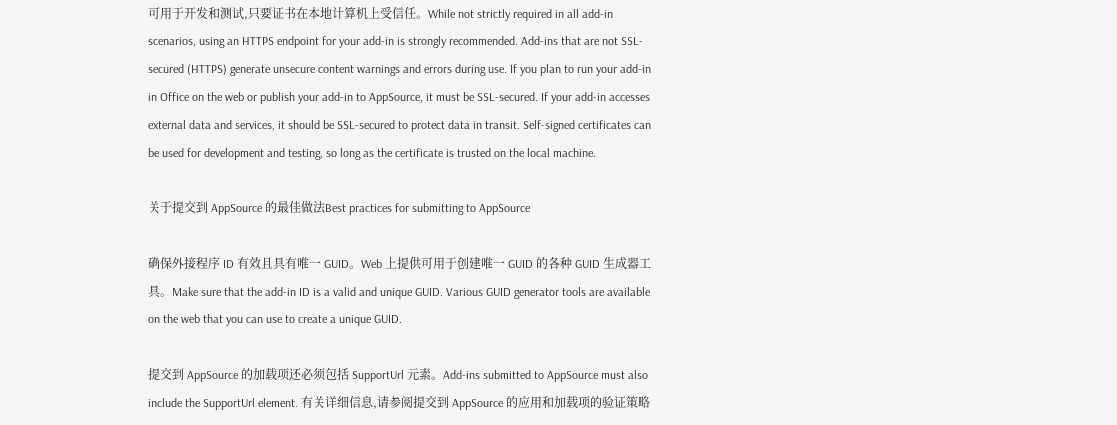可用于开发和测试,只要证书在本地计算机上受信任。While not strictly required in all add-in scenarios, using an HTTPS endpoint for your add-in is strongly recommended. Add-ins that are not SSL-secured (HTTPS) generate unsecure content warnings and errors during use. If you plan to run your add-in in Office on the web or publish your add-in to AppSource, it must be SSL-secured. If your add-in accesses external data and services, it should be SSL-secured to protect data in transit. Self-signed certificates can be used for development and testing, so long as the certificate is trusted on the local machine.

关于提交到 AppSource 的最佳做法Best practices for submitting to AppSource

确保外接程序 ID 有效且具有唯一 GUID。Web 上提供可用于创建唯一 GUID 的各种 GUID 生成器工具。Make sure that the add-in ID is a valid and unique GUID. Various GUID generator tools are available on the web that you can use to create a unique GUID.

提交到 AppSource 的加载项还必须包括 SupportUrl 元素。Add-ins submitted to AppSource must also include the SupportUrl element. 有关详细信息,请参阅提交到 AppSource 的应用和加载项的验证策略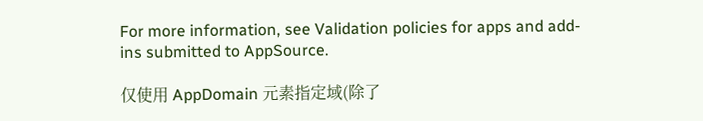For more information, see Validation policies for apps and add-ins submitted to AppSource.

仅使用 AppDomain 元素指定域(除了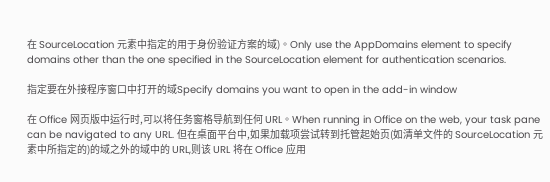在 SourceLocation 元素中指定的用于身份验证方案的域)。Only use the AppDomains element to specify domains other than the one specified in the SourceLocation element for authentication scenarios.

指定要在外接程序窗口中打开的域Specify domains you want to open in the add-in window

在 Office 网页版中运行时,可以将任务窗格导航到任何 URL。When running in Office on the web, your task pane can be navigated to any URL. 但在桌面平台中,如果加载项尝试转到托管起始页(如清单文件的 SourceLocation 元素中所指定的)的域之外的域中的 URL,则该 URL 将在 Office 应用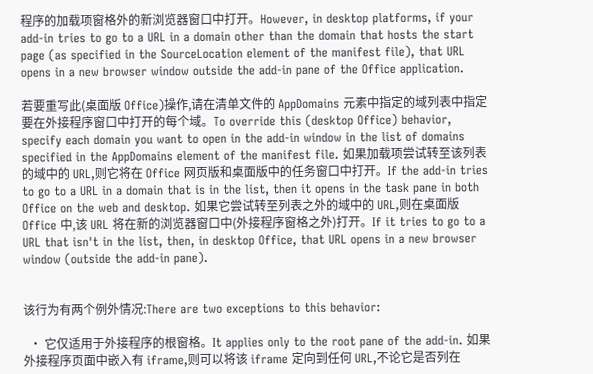程序的加载项窗格外的新浏览器窗口中打开。However, in desktop platforms, if your add-in tries to go to a URL in a domain other than the domain that hosts the start page (as specified in the SourceLocation element of the manifest file), that URL opens in a new browser window outside the add-in pane of the Office application.

若要重写此(桌面版 Office)操作,请在清单文件的 AppDomains 元素中指定的域列表中指定要在外接程序窗口中打开的每个域。To override this (desktop Office) behavior, specify each domain you want to open in the add-in window in the list of domains specified in the AppDomains element of the manifest file. 如果加载项尝试转至该列表的域中的 URL,则它将在 Office 网页版和桌面版中的任务窗口中打开。If the add-in tries to go to a URL in a domain that is in the list, then it opens in the task pane in both Office on the web and desktop. 如果它尝试转至列表之外的域中的 URL,则在桌面版 Office 中,该 URL 将在新的浏览器窗口中(外接程序窗格之外)打开。If it tries to go to a URL that isn't in the list, then, in desktop Office, that URL opens in a new browser window (outside the add-in pane).


该行为有两个例外情况:There are two exceptions to this behavior:

  • 它仅适用于外接程序的根窗格。It applies only to the root pane of the add-in. 如果外接程序页面中嵌入有 iframe,则可以将该 iframe 定向到任何 URL,不论它是否列在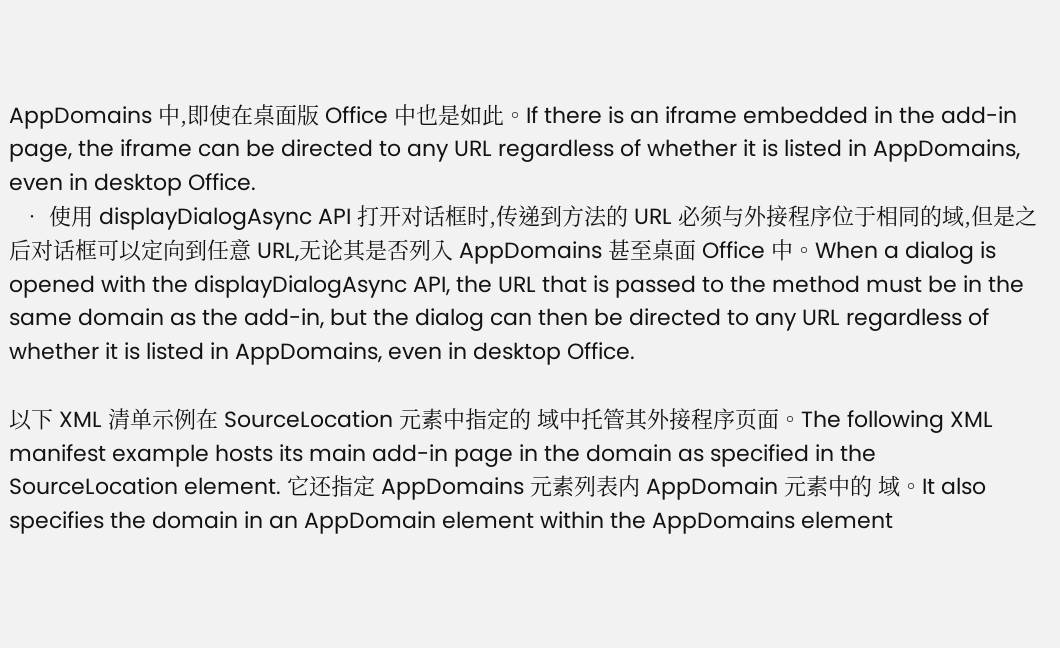AppDomains 中,即使在桌面版 Office 中也是如此。If there is an iframe embedded in the add-in page, the iframe can be directed to any URL regardless of whether it is listed in AppDomains, even in desktop Office.
  • 使用 displayDialogAsync API 打开对话框时,传递到方法的 URL 必须与外接程序位于相同的域,但是之后对话框可以定向到任意 URL,无论其是否列入 AppDomains 甚至桌面 Office 中。When a dialog is opened with the displayDialogAsync API, the URL that is passed to the method must be in the same domain as the add-in, but the dialog can then be directed to any URL regardless of whether it is listed in AppDomains, even in desktop Office.

以下 XML 清单示例在 SourceLocation 元素中指定的 域中托管其外接程序页面。The following XML manifest example hosts its main add-in page in the domain as specified in the SourceLocation element. 它还指定 AppDomains 元素列表内 AppDomain 元素中的 域。It also specifies the domain in an AppDomain element within the AppDomains element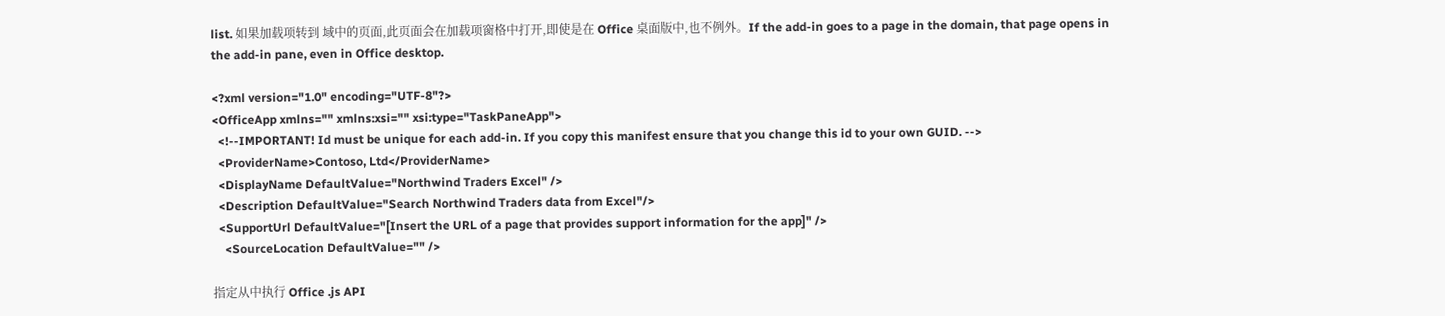list. 如果加载项转到 域中的页面,此页面会在加载项窗格中打开,即使是在 Office 桌面版中,也不例外。If the add-in goes to a page in the domain, that page opens in the add-in pane, even in Office desktop.

<?xml version="1.0" encoding="UTF-8"?>
<OfficeApp xmlns="" xmlns:xsi="" xsi:type="TaskPaneApp">
  <!--IMPORTANT! Id must be unique for each add-in. If you copy this manifest ensure that you change this id to your own GUID. -->
  <ProviderName>Contoso, Ltd</ProviderName>
  <DisplayName DefaultValue="Northwind Traders Excel" />
  <Description DefaultValue="Search Northwind Traders data from Excel"/>
  <SupportUrl DefaultValue="[Insert the URL of a page that provides support information for the app]" />
    <SourceLocation DefaultValue="" />

指定从中执行 Office .js API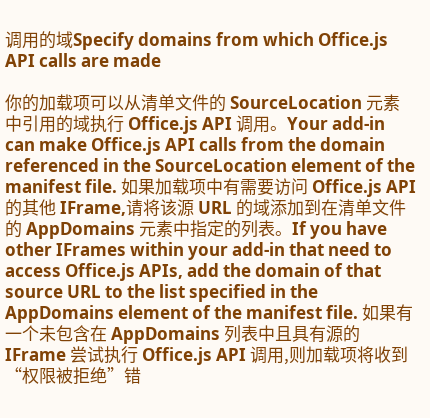调用的域Specify domains from which Office.js API calls are made

你的加载项可以从清单文件的 SourceLocation 元素中引用的域执行 Office.js API 调用。Your add-in can make Office.js API calls from the domain referenced in the SourceLocation element of the manifest file. 如果加载项中有需要访问 Office.js API 的其他 IFrame,请将该源 URL 的域添加到在清单文件的 AppDomains 元素中指定的列表。If you have other IFrames within your add-in that need to access Office.js APIs, add the domain of that source URL to the list specified in the AppDomains element of the manifest file. 如果有一个未包含在 AppDomains 列表中且具有源的 IFrame 尝试执行 Office.js API 调用,则加载项将收到“权限被拒绝”错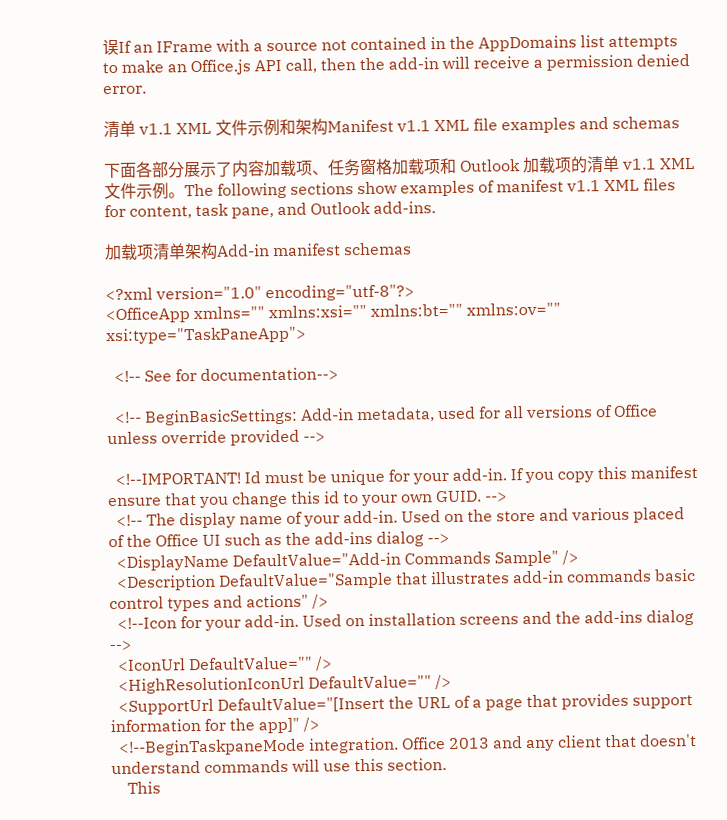误If an IFrame with a source not contained in the AppDomains list attempts to make an Office.js API call, then the add-in will receive a permission denied error.

清单 v1.1 XML 文件示例和架构Manifest v1.1 XML file examples and schemas

下面各部分展示了内容加载项、任务窗格加载项和 Outlook 加载项的清单 v1.1 XML 文件示例。The following sections show examples of manifest v1.1 XML files for content, task pane, and Outlook add-ins.

加载项清单架构Add-in manifest schemas

<?xml version="1.0" encoding="utf-8"?>
<OfficeApp xmlns="" xmlns:xsi="" xmlns:bt="" xmlns:ov="" xsi:type="TaskPaneApp">

  <!-- See for documentation-->

  <!-- BeginBasicSettings: Add-in metadata, used for all versions of Office unless override provided -->

  <!--IMPORTANT! Id must be unique for your add-in. If you copy this manifest ensure that you change this id to your own GUID. -->
  <!-- The display name of your add-in. Used on the store and various placed of the Office UI such as the add-ins dialog -->
  <DisplayName DefaultValue="Add-in Commands Sample" />
  <Description DefaultValue="Sample that illustrates add-in commands basic control types and actions" />
  <!--Icon for your add-in. Used on installation screens and the add-ins dialog -->
  <IconUrl DefaultValue="" />
  <HighResolutionIconUrl DefaultValue="" />
  <SupportUrl DefaultValue="[Insert the URL of a page that provides support information for the app]" />
  <!--BeginTaskpaneMode integration. Office 2013 and any client that doesn't understand commands will use this section.
    This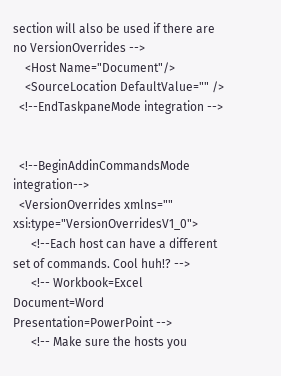section will also be used if there are no VersionOverrides -->
    <Host Name="Document"/>
    <SourceLocation DefaultValue="" />
  <!--EndTaskpaneMode integration -->


  <!--BeginAddinCommandsMode integration-->
  <VersionOverrides xmlns="" xsi:type="VersionOverridesV1_0">
      <!--Each host can have a different set of commands. Cool huh!? -->
      <!-- Workbook=Excel Document=Word Presentation=PowerPoint -->
      <!-- Make sure the hosts you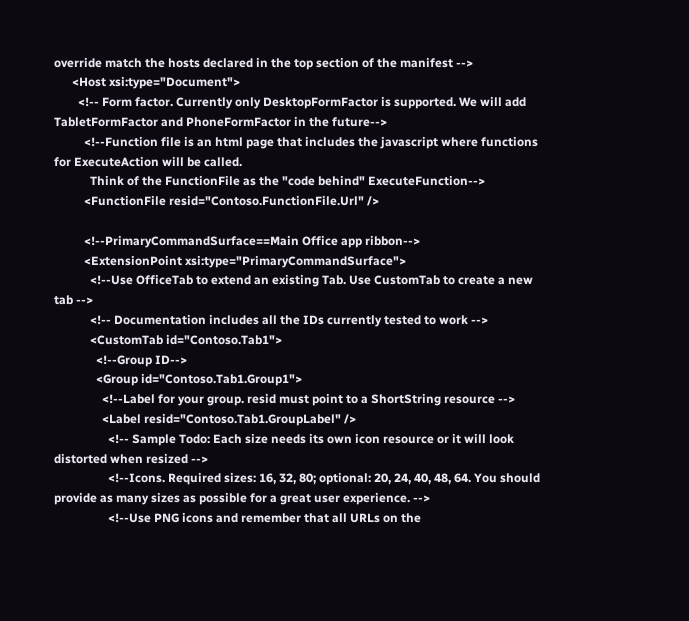override match the hosts declared in the top section of the manifest -->
      <Host xsi:type="Document">
        <!-- Form factor. Currently only DesktopFormFactor is supported. We will add TabletFormFactor and PhoneFormFactor in the future-->
          <!--Function file is an html page that includes the javascript where functions for ExecuteAction will be called.
            Think of the FunctionFile as the "code behind" ExecuteFunction-->
          <FunctionFile resid="Contoso.FunctionFile.Url" />

          <!--PrimaryCommandSurface==Main Office app ribbon-->
          <ExtensionPoint xsi:type="PrimaryCommandSurface">
            <!--Use OfficeTab to extend an existing Tab. Use CustomTab to create a new tab -->
            <!-- Documentation includes all the IDs currently tested to work -->
            <CustomTab id="Contoso.Tab1">
              <!--Group ID-->
              <Group id="Contoso.Tab1.Group1">
                <!--Label for your group. resid must point to a ShortString resource -->
                <Label resid="Contoso.Tab1.GroupLabel" />
                  <!-- Sample Todo: Each size needs its own icon resource or it will look distorted when resized -->
                  <!--Icons. Required sizes: 16, 32, 80; optional: 20, 24, 40, 48, 64. You should provide as many sizes as possible for a great user experience. -->
                  <!--Use PNG icons and remember that all URLs on the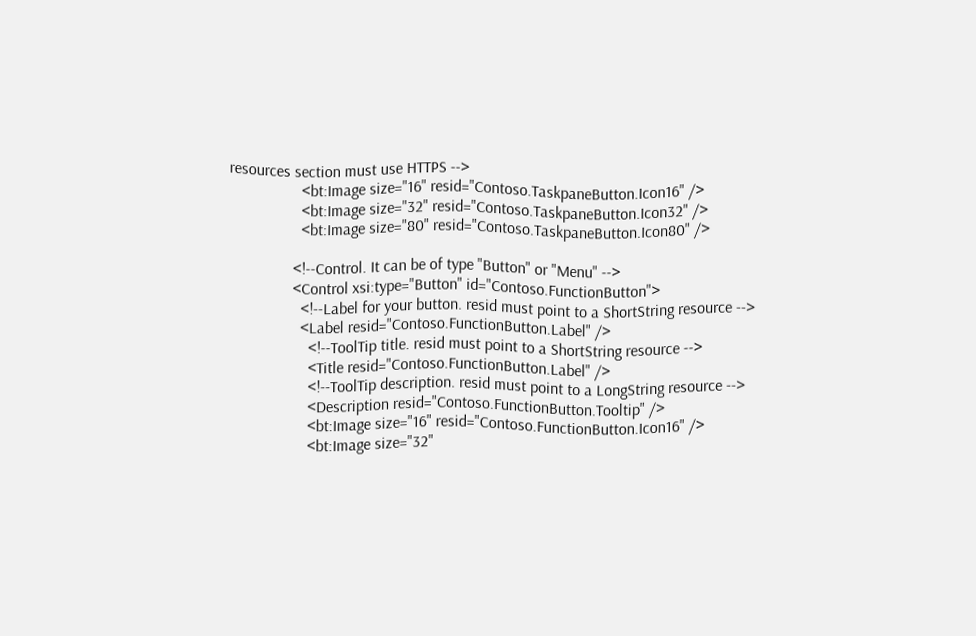resources section must use HTTPS -->
                  <bt:Image size="16" resid="Contoso.TaskpaneButton.Icon16" />
                  <bt:Image size="32" resid="Contoso.TaskpaneButton.Icon32" />
                  <bt:Image size="80" resid="Contoso.TaskpaneButton.Icon80" />

                <!--Control. It can be of type "Button" or "Menu" -->
                <Control xsi:type="Button" id="Contoso.FunctionButton">
                  <!--Label for your button. resid must point to a ShortString resource -->
                  <Label resid="Contoso.FunctionButton.Label" />
                    <!--ToolTip title. resid must point to a ShortString resource -->
                    <Title resid="Contoso.FunctionButton.Label" />
                    <!--ToolTip description. resid must point to a LongString resource -->
                    <Description resid="Contoso.FunctionButton.Tooltip" />
                    <bt:Image size="16" resid="Contoso.FunctionButton.Icon16" />
                    <bt:Image size="32"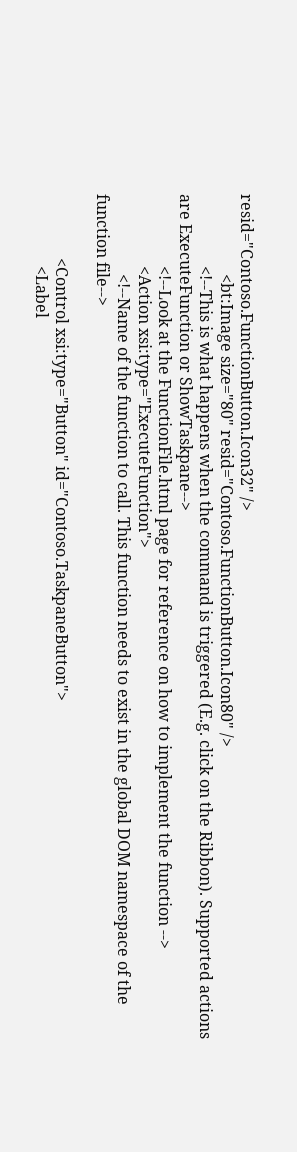resid="Contoso.FunctionButton.Icon32" />
                    <bt:Image size="80" resid="Contoso.FunctionButton.Icon80" />
                  <!--This is what happens when the command is triggered (E.g. click on the Ribbon). Supported actions are ExecuteFunction or ShowTaskpane-->
                  <!--Look at the FunctionFile.html page for reference on how to implement the function -->
                  <Action xsi:type="ExecuteFunction">
                    <!--Name of the function to call. This function needs to exist in the global DOM namespace of the function file-->

                <Control xsi:type="Button" id="Contoso.TaskpaneButton">
                  <Label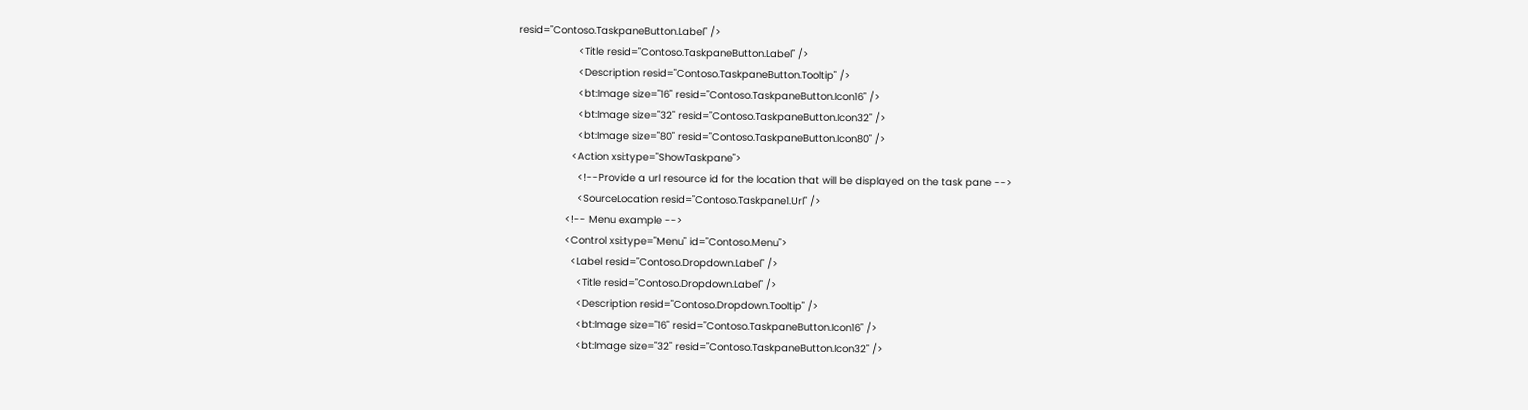resid="Contoso.TaskpaneButton.Label" />
                    <Title resid="Contoso.TaskpaneButton.Label" />
                    <Description resid="Contoso.TaskpaneButton.Tooltip" />
                    <bt:Image size="16" resid="Contoso.TaskpaneButton.Icon16" />
                    <bt:Image size="32" resid="Contoso.TaskpaneButton.Icon32" />
                    <bt:Image size="80" resid="Contoso.TaskpaneButton.Icon80" />
                  <Action xsi:type="ShowTaskpane">
                    <!--Provide a url resource id for the location that will be displayed on the task pane -->
                    <SourceLocation resid="Contoso.Taskpane1.Url" />
                <!-- Menu example -->
                <Control xsi:type="Menu" id="Contoso.Menu">
                  <Label resid="Contoso.Dropdown.Label" />
                    <Title resid="Contoso.Dropdown.Label" />
                    <Description resid="Contoso.Dropdown.Tooltip" />
                    <bt:Image size="16" resid="Contoso.TaskpaneButton.Icon16" />
                    <bt:Image size="32" resid="Contoso.TaskpaneButton.Icon32" />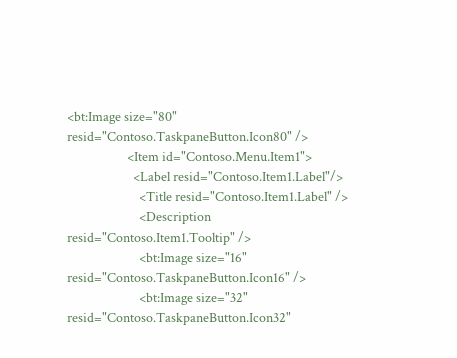<bt:Image size="80" resid="Contoso.TaskpaneButton.Icon80" />
                    <Item id="Contoso.Menu.Item1">
                      <Label resid="Contoso.Item1.Label"/>
                        <Title resid="Contoso.Item1.Label" />
                        <Description resid="Contoso.Item1.Tooltip" />
                        <bt:Image size="16" resid="Contoso.TaskpaneButton.Icon16" />
                        <bt:Image size="32" resid="Contoso.TaskpaneButton.Icon32"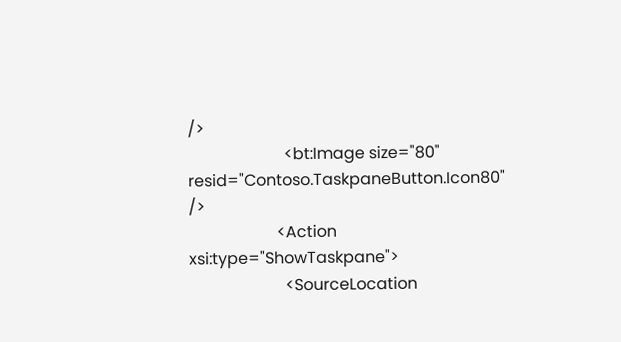/>
                        <bt:Image size="80" resid="Contoso.TaskpaneButton.Icon80" />
                      <Action xsi:type="ShowTaskpane">
                        <SourceLocation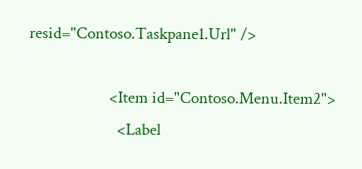resid="Contoso.Taskpane1.Url" />

                    <Item id="Contoso.Menu.Item2">
                      <Label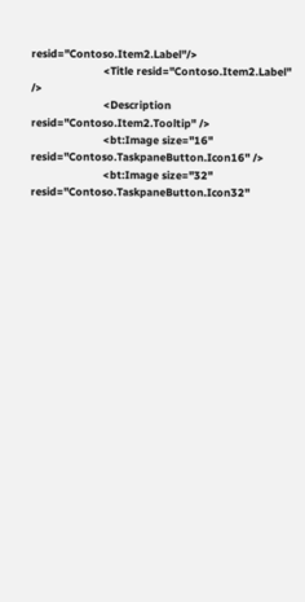resid="Contoso.Item2.Label"/>
                        <Title resid="Contoso.Item2.Label" />
                        <Description resid="Contoso.Item2.Tooltip" />
                        <bt:Image size="16" resid="Contoso.TaskpaneButton.Icon16" />
                        <bt:Image size="32" resid="Contoso.TaskpaneButton.Icon32"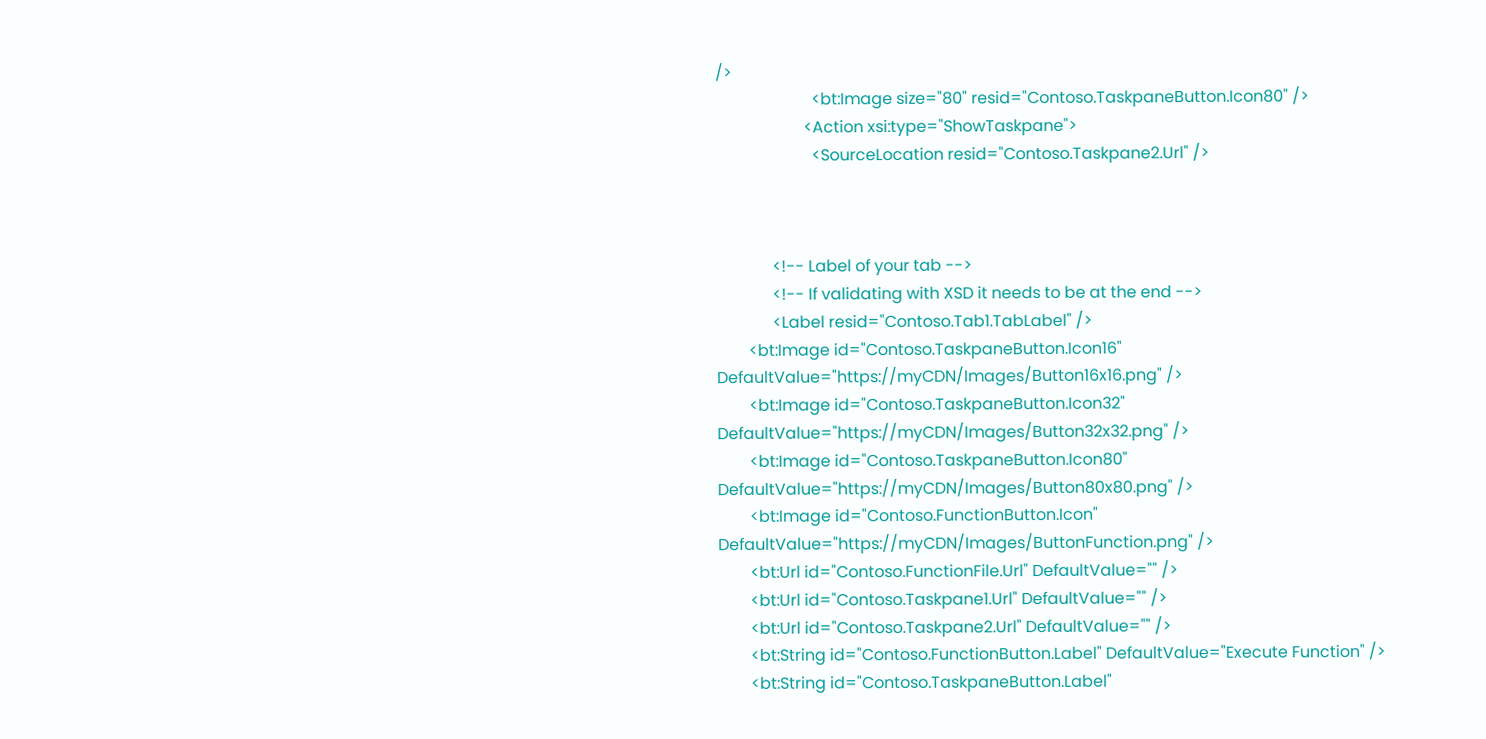/>
                        <bt:Image size="80" resid="Contoso.TaskpaneButton.Icon80" />
                      <Action xsi:type="ShowTaskpane">
                        <SourceLocation resid="Contoso.Taskpane2.Url" />



              <!-- Label of your tab -->
              <!-- If validating with XSD it needs to be at the end -->
              <Label resid="Contoso.Tab1.TabLabel" />
        <bt:Image id="Contoso.TaskpaneButton.Icon16" DefaultValue="https://myCDN/Images/Button16x16.png" />
        <bt:Image id="Contoso.TaskpaneButton.Icon32" DefaultValue="https://myCDN/Images/Button32x32.png" />
        <bt:Image id="Contoso.TaskpaneButton.Icon80" DefaultValue="https://myCDN/Images/Button80x80.png" />
        <bt:Image id="Contoso.FunctionButton.Icon" DefaultValue="https://myCDN/Images/ButtonFunction.png" />
        <bt:Url id="Contoso.FunctionFile.Url" DefaultValue="" />
        <bt:Url id="Contoso.Taskpane1.Url" DefaultValue="" />
        <bt:Url id="Contoso.Taskpane2.Url" DefaultValue="" />
        <bt:String id="Contoso.FunctionButton.Label" DefaultValue="Execute Function" />
        <bt:String id="Contoso.TaskpaneButton.Label"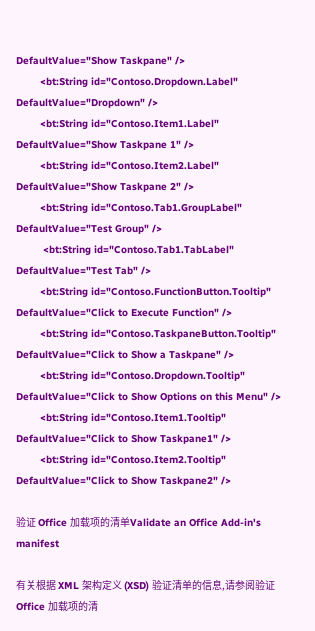DefaultValue="Show Taskpane" />
        <bt:String id="Contoso.Dropdown.Label" DefaultValue="Dropdown" />
        <bt:String id="Contoso.Item1.Label" DefaultValue="Show Taskpane 1" />
        <bt:String id="Contoso.Item2.Label" DefaultValue="Show Taskpane 2" />
        <bt:String id="Contoso.Tab1.GroupLabel" DefaultValue="Test Group" />
         <bt:String id="Contoso.Tab1.TabLabel" DefaultValue="Test Tab" />
        <bt:String id="Contoso.FunctionButton.Tooltip" DefaultValue="Click to Execute Function" />
        <bt:String id="Contoso.TaskpaneButton.Tooltip" DefaultValue="Click to Show a Taskpane" />
        <bt:String id="Contoso.Dropdown.Tooltip" DefaultValue="Click to Show Options on this Menu" />
        <bt:String id="Contoso.Item1.Tooltip" DefaultValue="Click to Show Taskpane1" />
        <bt:String id="Contoso.Item2.Tooltip" DefaultValue="Click to Show Taskpane2" />

验证 Office 加载项的清单Validate an Office Add-in's manifest

有关根据 XML 架构定义 (XSD) 验证清单的信息,请参阅验证 Office 加载项的清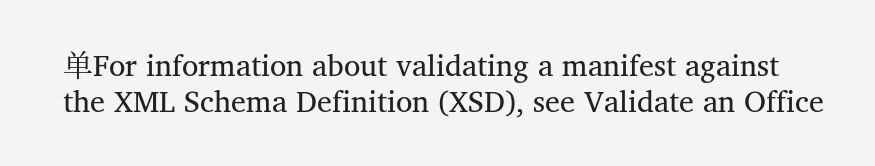单For information about validating a manifest against the XML Schema Definition (XSD), see Validate an Office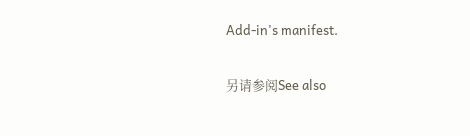Add-in's manifest.

另请参阅See also